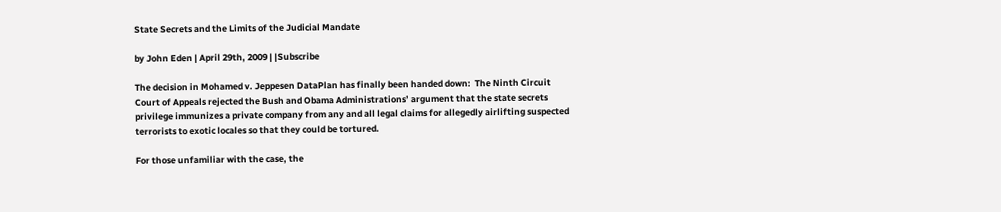State Secrets and the Limits of the Judicial Mandate

by John Eden | April 29th, 2009 | |Subscribe

The decision in Mohamed v. Jeppesen DataPlan has finally been handed down:  The Ninth Circuit Court of Appeals rejected the Bush and Obama Administrations’ argument that the state secrets privilege immunizes a private company from any and all legal claims for allegedly airlifting suspected terrorists to exotic locales so that they could be tortured.

For those unfamiliar with the case, the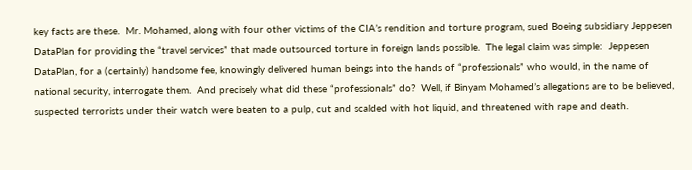key facts are these.  Mr. Mohamed, along with four other victims of the CIA’s rendition and torture program, sued Boeing subsidiary Jeppesen DataPlan for providing the “travel services” that made outsourced torture in foreign lands possible.  The legal claim was simple:  Jeppesen DataPlan, for a (certainly) handsome fee, knowingly delivered human beings into the hands of “professionals” who would, in the name of national security, interrogate them.  And precisely what did these “professionals” do?  Well, if Binyam Mohamed’s allegations are to be believed, suspected terrorists under their watch were beaten to a pulp, cut and scalded with hot liquid, and threatened with rape and death.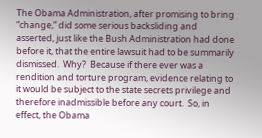The Obama Administration, after promising to bring “change,” did some serious backsliding and asserted, just like the Bush Administration had done before it, that the entire lawsuit had to be summarily dismissed.  Why?  Because if there ever was a rendition and torture program, evidence relating to it would be subject to the state secrets privilege and therefore inadmissible before any court.  So, in effect, the Obama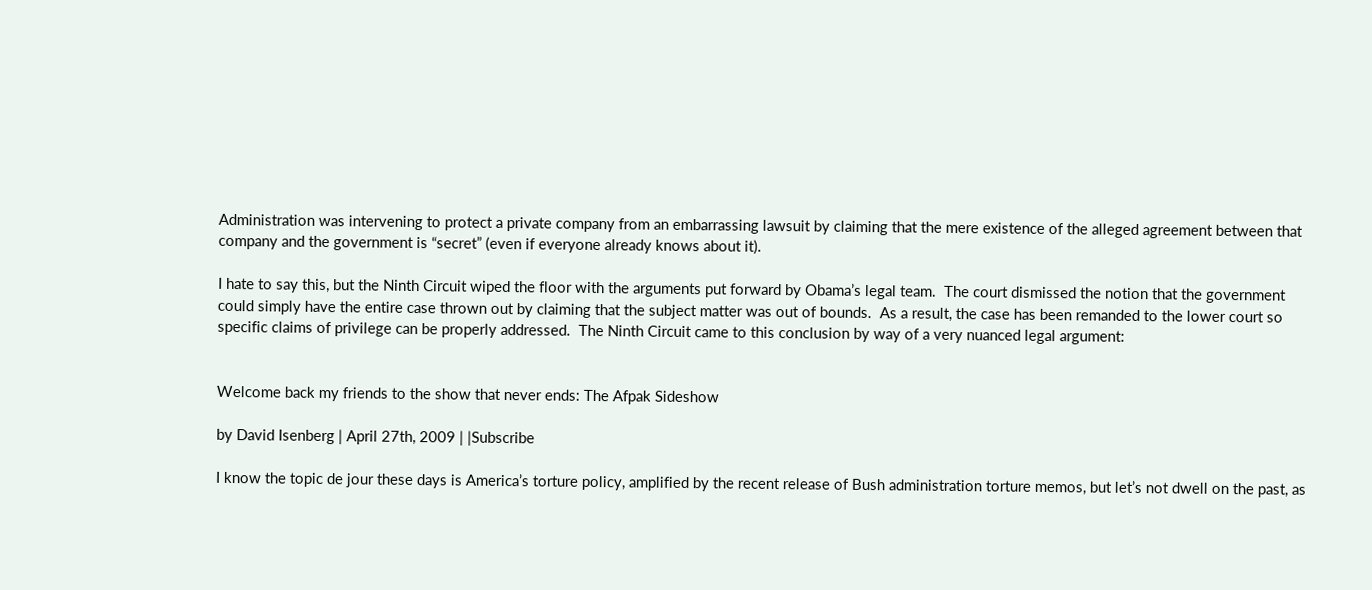Administration was intervening to protect a private company from an embarrassing lawsuit by claiming that the mere existence of the alleged agreement between that company and the government is “secret” (even if everyone already knows about it).

I hate to say this, but the Ninth Circuit wiped the floor with the arguments put forward by Obama’s legal team.  The court dismissed the notion that the government could simply have the entire case thrown out by claiming that the subject matter was out of bounds.  As a result, the case has been remanded to the lower court so specific claims of privilege can be properly addressed.  The Ninth Circuit came to this conclusion by way of a very nuanced legal argument:


Welcome back my friends to the show that never ends: The Afpak Sideshow

by David Isenberg | April 27th, 2009 | |Subscribe

I know the topic de jour these days is America’s torture policy, amplified by the recent release of Bush administration torture memos, but let’s not dwell on the past, as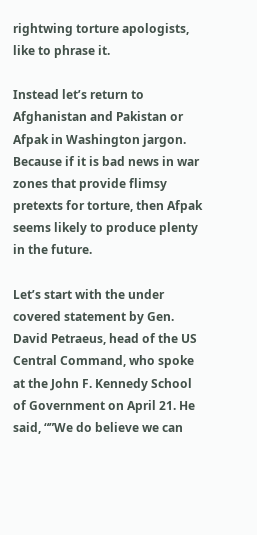rightwing torture apologists, like to phrase it.

Instead let’s return to Afghanistan and Pakistan or Afpak in Washington jargon. Because if it is bad news in war zones that provide flimsy pretexts for torture, then Afpak seems likely to produce plenty in the future.

Let’s start with the under covered statement by Gen. David Petraeus, head of the US Central Command, who spoke at the John F. Kennedy School of Government on April 21. He said, “”We do believe we can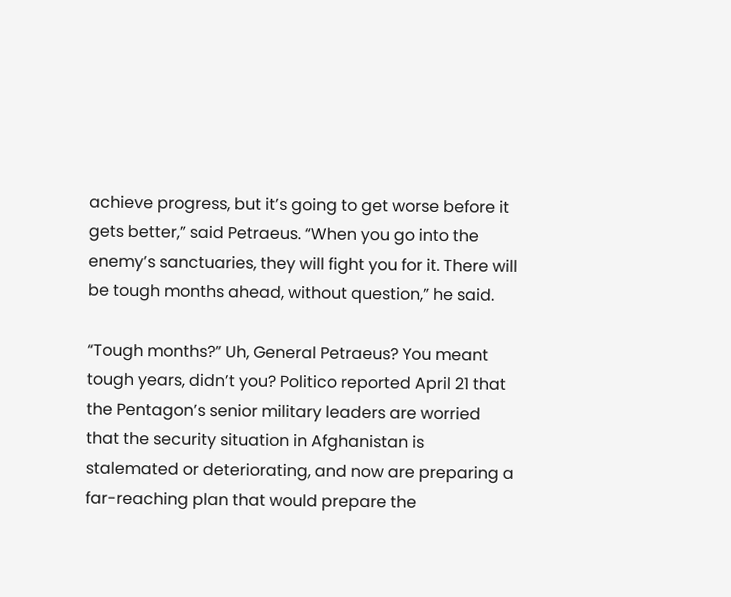achieve progress, but it’s going to get worse before it gets better,” said Petraeus. “When you go into the enemy’s sanctuaries, they will fight you for it. There will be tough months ahead, without question,” he said.

“Tough months?” Uh, General Petraeus? You meant tough years, didn’t you? Politico reported April 21 that the Pentagon’s senior military leaders are worried that the security situation in Afghanistan is stalemated or deteriorating, and now are preparing a far-reaching plan that would prepare the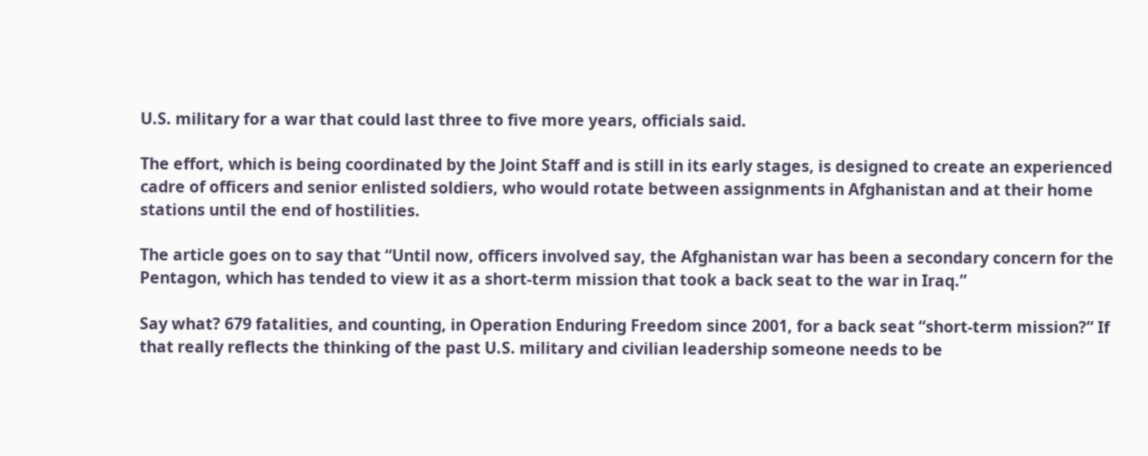U.S. military for a war that could last three to five more years, officials said.

The effort, which is being coordinated by the Joint Staff and is still in its early stages, is designed to create an experienced cadre of officers and senior enlisted soldiers, who would rotate between assignments in Afghanistan and at their home stations until the end of hostilities.

The article goes on to say that “Until now, officers involved say, the Afghanistan war has been a secondary concern for the Pentagon, which has tended to view it as a short-term mission that took a back seat to the war in Iraq.”

Say what? 679 fatalities, and counting, in Operation Enduring Freedom since 2001, for a back seat “short-term mission?” If that really reflects the thinking of the past U.S. military and civilian leadership someone needs to be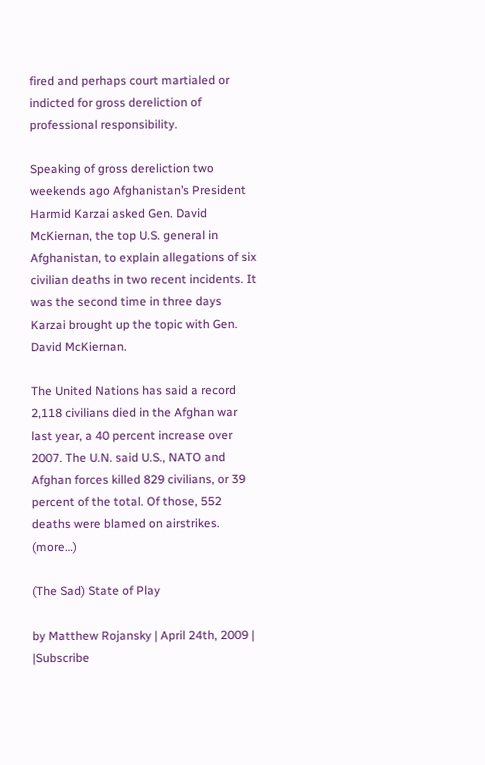fired and perhaps court martialed or indicted for gross dereliction of professional responsibility.

Speaking of gross dereliction two weekends ago Afghanistan’s President Harmid Karzai asked Gen. David McKiernan, the top U.S. general in Afghanistan, to explain allegations of six civilian deaths in two recent incidents. It was the second time in three days Karzai brought up the topic with Gen. David McKiernan.

The United Nations has said a record 2,118 civilians died in the Afghan war last year, a 40 percent increase over 2007. The U.N. said U.S., NATO and Afghan forces killed 829 civilians, or 39 percent of the total. Of those, 552 deaths were blamed on airstrikes. (more…)

(The Sad) State of Play

by Matthew Rojansky | April 24th, 2009 | |Subscribe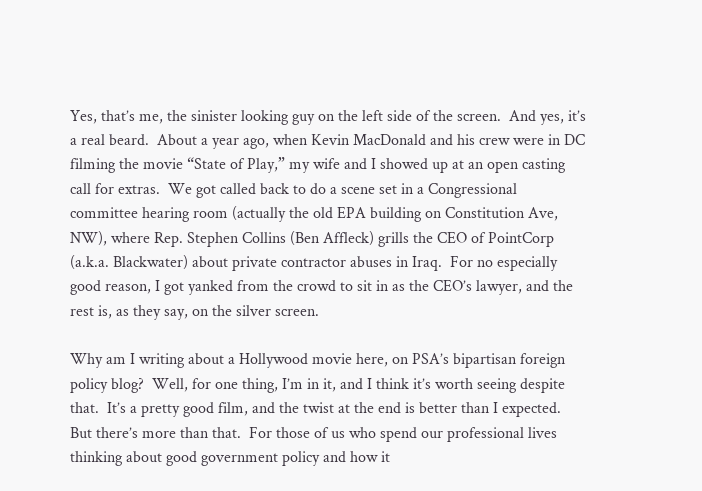Yes, that’s me, the sinister looking guy on the left side of the screen.  And yes, it’s a real beard.  About a year ago, when Kevin MacDonald and his crew were in DC filming the movie “State of Play,” my wife and I showed up at an open casting call for extras.  We got called back to do a scene set in a Congressional committee hearing room (actually the old EPA building on Constitution Ave, NW), where Rep. Stephen Collins (Ben Affleck) grills the CEO of PointCorp (a.k.a. Blackwater) about private contractor abuses in Iraq.  For no especially good reason, I got yanked from the crowd to sit in as the CEO’s lawyer, and the rest is, as they say, on the silver screen.

Why am I writing about a Hollywood movie here, on PSA’s bipartisan foreign policy blog?  Well, for one thing, I’m in it, and I think it’s worth seeing despite that.  It’s a pretty good film, and the twist at the end is better than I expected.  But there’s more than that.  For those of us who spend our professional lives thinking about good government policy and how it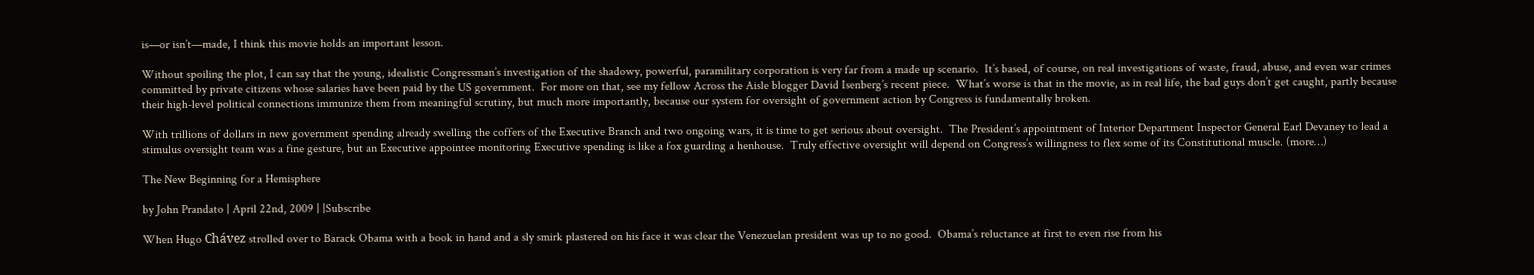is—or isn’t—made, I think this movie holds an important lesson.

Without spoiling the plot, I can say that the young, idealistic Congressman’s investigation of the shadowy, powerful, paramilitary corporation is very far from a made up scenario.  It’s based, of course, on real investigations of waste, fraud, abuse, and even war crimes committed by private citizens whose salaries have been paid by the US government.  For more on that, see my fellow Across the Aisle blogger David Isenberg’s recent piece.  What’s worse is that in the movie, as in real life, the bad guys don’t get caught, partly because their high-level political connections immunize them from meaningful scrutiny, but much more importantly, because our system for oversight of government action by Congress is fundamentally broken.

With trillions of dollars in new government spending already swelling the coffers of the Executive Branch and two ongoing wars, it is time to get serious about oversight.  The President’s appointment of Interior Department Inspector General Earl Devaney to lead a stimulus oversight team was a fine gesture, but an Executive appointee monitoring Executive spending is like a fox guarding a henhouse.  Truly effective oversight will depend on Congress’s willingness to flex some of its Constitutional muscle. (more…)

The New Beginning for a Hemisphere

by John Prandato | April 22nd, 2009 | |Subscribe

When Hugo Chávez strolled over to Barack Obama with a book in hand and a sly smirk plastered on his face it was clear the Venezuelan president was up to no good.  Obama’s reluctance at first to even rise from his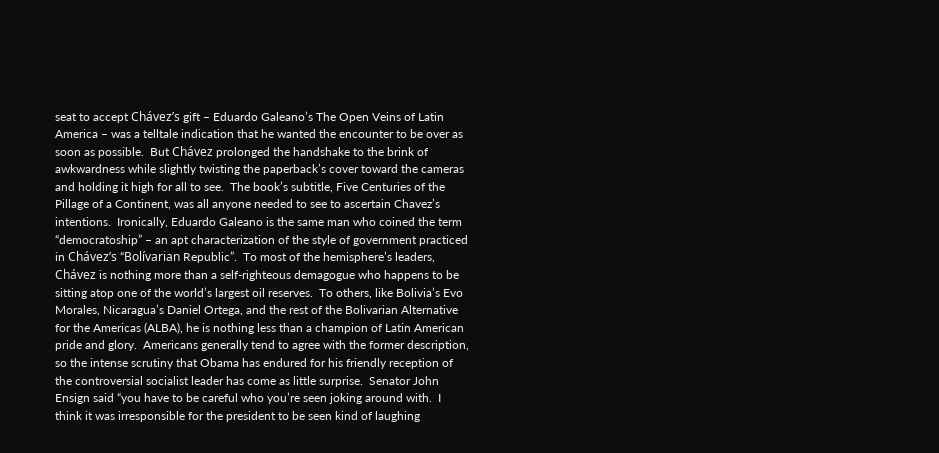seat to accept Chávez’s gift – Eduardo Galeano’s The Open Veins of Latin America – was a telltale indication that he wanted the encounter to be over as soon as possible.  But Chávez prolonged the handshake to the brink of awkwardness while slightly twisting the paperback’s cover toward the cameras and holding it high for all to see.  The book’s subtitle, Five Centuries of the Pillage of a Continent, was all anyone needed to see to ascertain Chavez’s intentions.  Ironically, Eduardo Galeano is the same man who coined the term “democratoship” – an apt characterization of the style of government practiced in Chávez’s “Bolívarian Republic”.  To most of the hemisphere’s leaders, Chávez is nothing more than a self-righteous demagogue who happens to be sitting atop one of the world’s largest oil reserves.  To others, like Bolivia’s Evo Morales, Nicaragua’s Daniel Ortega, and the rest of the Bolivarian Alternative for the Americas (ALBA), he is nothing less than a champion of Latin American pride and glory.  Americans generally tend to agree with the former description, so the intense scrutiny that Obama has endured for his friendly reception of the controversial socialist leader has come as little surprise.  Senator John Ensign said “you have to be careful who you’re seen joking around with.  I think it was irresponsible for the president to be seen kind of laughing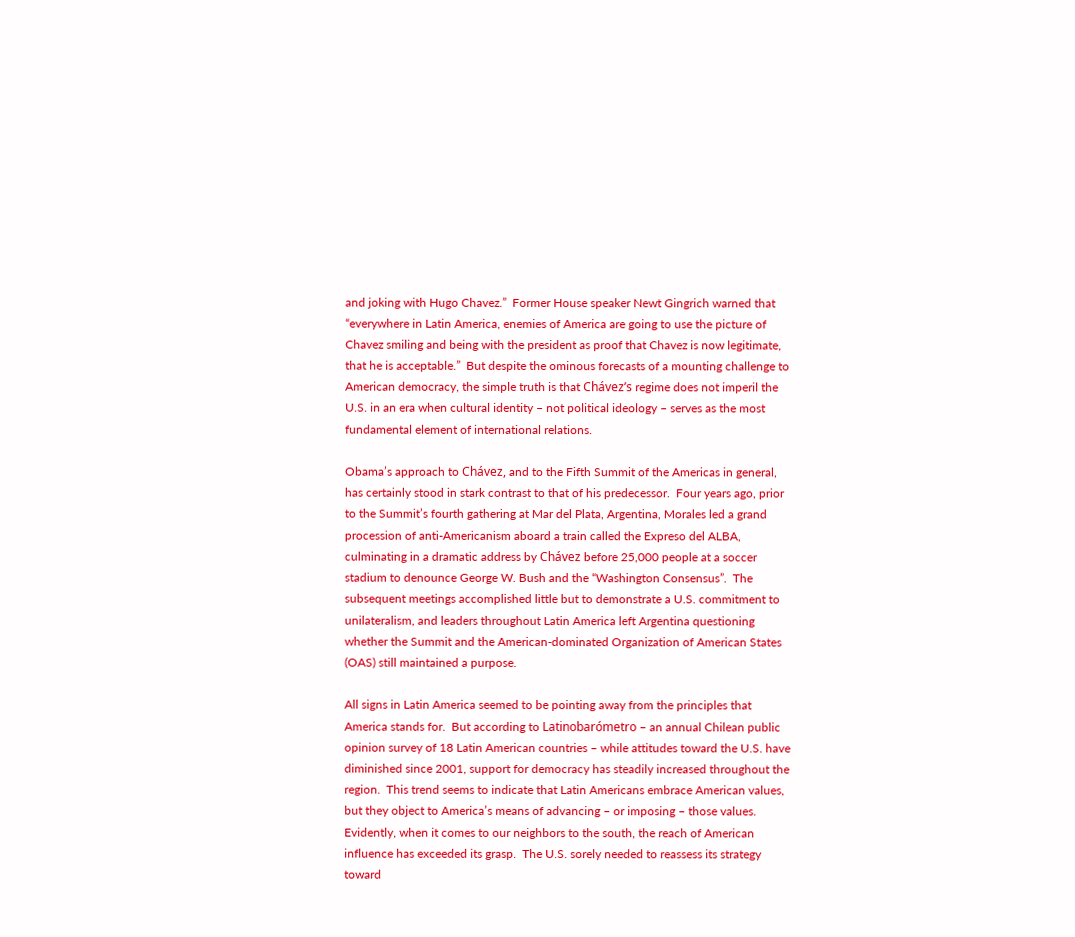and joking with Hugo Chavez.”  Former House speaker Newt Gingrich warned that “everywhere in Latin America, enemies of America are going to use the picture of Chavez smiling and being with the president as proof that Chavez is now legitimate, that he is acceptable.”  But despite the ominous forecasts of a mounting challenge to American democracy, the simple truth is that Chávez’s regime does not imperil the U.S. in an era when cultural identity – not political ideology – serves as the most fundamental element of international relations.

Obama’s approach to Chávez, and to the Fifth Summit of the Americas in general, has certainly stood in stark contrast to that of his predecessor.  Four years ago, prior to the Summit’s fourth gathering at Mar del Plata, Argentina, Morales led a grand procession of anti-Americanism aboard a train called the Expreso del ALBA, culminating in a dramatic address by Chávez before 25,000 people at a soccer stadium to denounce George W. Bush and the “Washington Consensus”.  The subsequent meetings accomplished little but to demonstrate a U.S. commitment to unilateralism, and leaders throughout Latin America left Argentina questioning whether the Summit and the American-dominated Organization of American States (OAS) still maintained a purpose.

All signs in Latin America seemed to be pointing away from the principles that America stands for.  But according to Latinobarómetro – an annual Chilean public opinion survey of 18 Latin American countries – while attitudes toward the U.S. have diminished since 2001, support for democracy has steadily increased throughout the region.  This trend seems to indicate that Latin Americans embrace American values, but they object to America’s means of advancing – or imposing – those values.  Evidently, when it comes to our neighbors to the south, the reach of American influence has exceeded its grasp.  The U.S. sorely needed to reassess its strategy toward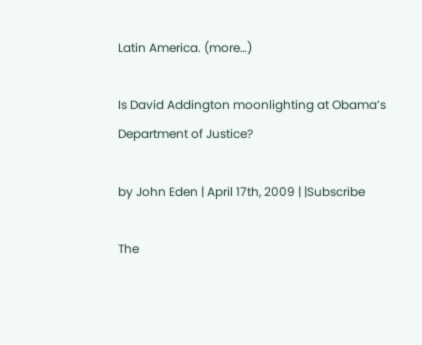Latin America. (more…)

Is David Addington moonlighting at Obama’s Department of Justice?

by John Eden | April 17th, 2009 | |Subscribe

The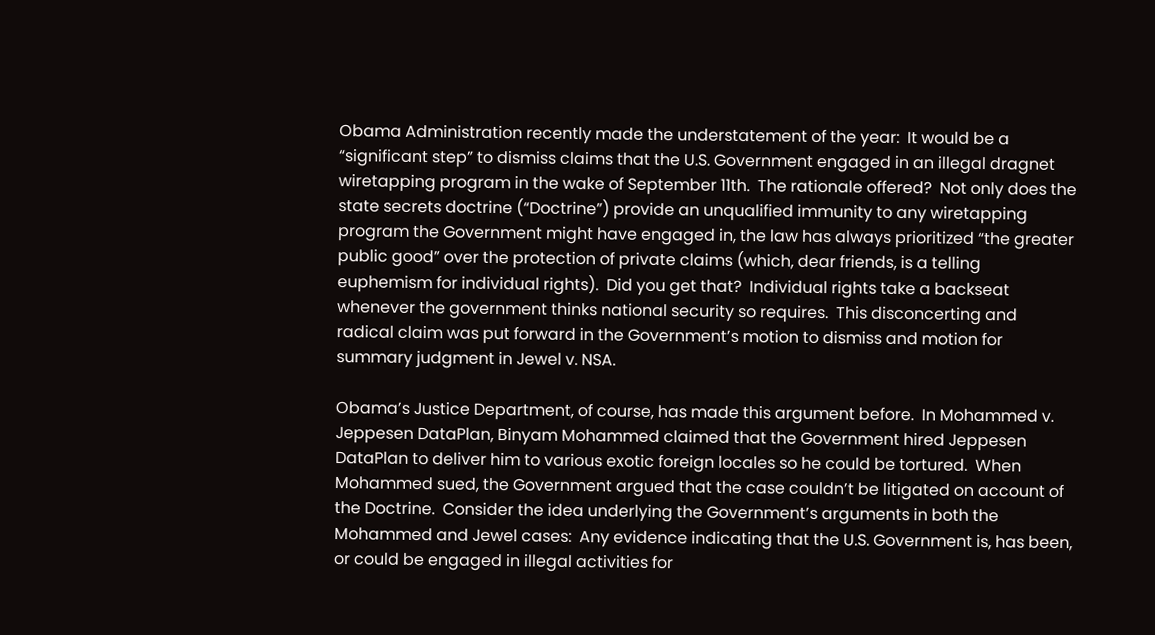Obama Administration recently made the understatement of the year:  It would be a “significant step” to dismiss claims that the U.S. Government engaged in an illegal dragnet wiretapping program in the wake of September 11th.  The rationale offered?  Not only does the state secrets doctrine (“Doctrine”) provide an unqualified immunity to any wiretapping program the Government might have engaged in, the law has always prioritized “the greater public good” over the protection of private claims (which, dear friends, is a telling euphemism for individual rights).  Did you get that?  Individual rights take a backseat whenever the government thinks national security so requires.  This disconcerting and radical claim was put forward in the Government’s motion to dismiss and motion for summary judgment in Jewel v. NSA.

Obama’s Justice Department, of course, has made this argument before.  In Mohammed v. Jeppesen DataPlan, Binyam Mohammed claimed that the Government hired Jeppesen DataPlan to deliver him to various exotic foreign locales so he could be tortured.  When Mohammed sued, the Government argued that the case couldn’t be litigated on account of the Doctrine.  Consider the idea underlying the Government’s arguments in both the Mohammed and Jewel cases:  Any evidence indicating that the U.S. Government is, has been, or could be engaged in illegal activities for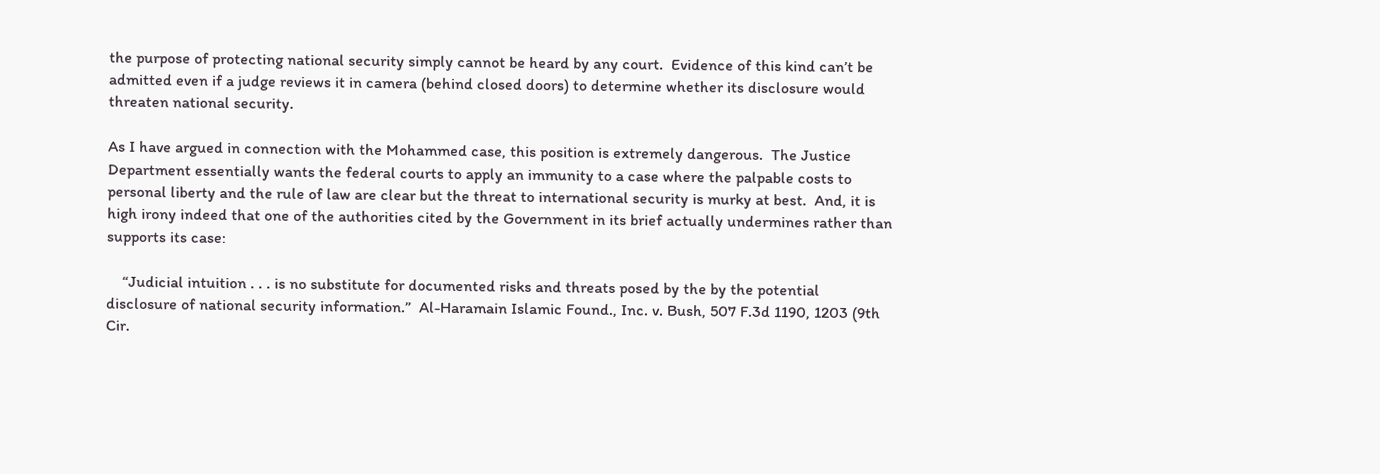the purpose of protecting national security simply cannot be heard by any court.  Evidence of this kind can’t be admitted even if a judge reviews it in camera (behind closed doors) to determine whether its disclosure would threaten national security.

As I have argued in connection with the Mohammed case, this position is extremely dangerous.  The Justice Department essentially wants the federal courts to apply an immunity to a case where the palpable costs to personal liberty and the rule of law are clear but the threat to international security is murky at best.  And, it is high irony indeed that one of the authorities cited by the Government in its brief actually undermines rather than supports its case:

    “Judicial intuition . . . is no substitute for documented risks and threats posed by the by the potential disclosure of national security information.”  Al-Haramain Islamic Found., Inc. v. Bush, 507 F.3d 1190, 1203 (9th Cir.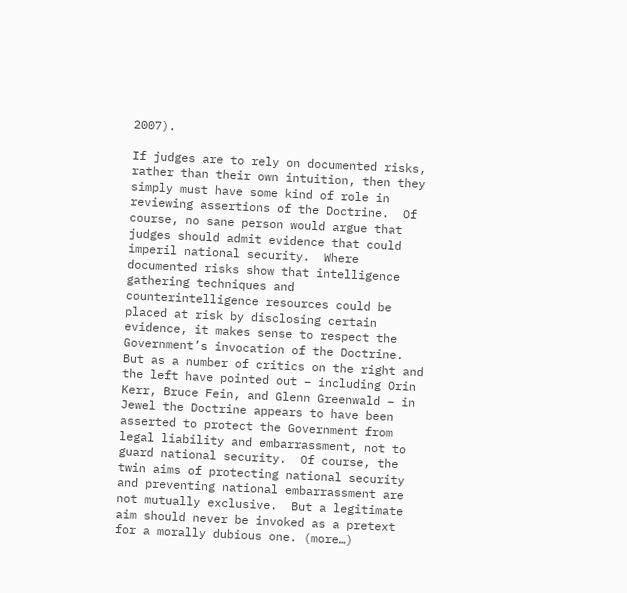2007).

If judges are to rely on documented risks, rather than their own intuition, then they simply must have some kind of role in reviewing assertions of the Doctrine.  Of course, no sane person would argue that judges should admit evidence that could imperil national security.  Where documented risks show that intelligence gathering techniques and counterintelligence resources could be placed at risk by disclosing certain evidence, it makes sense to respect the Government’s invocation of the Doctrine.  But as a number of critics on the right and the left have pointed out – including Orin Kerr, Bruce Fein, and Glenn Greenwald – in Jewel the Doctrine appears to have been asserted to protect the Government from legal liability and embarrassment, not to guard national security.  Of course, the twin aims of protecting national security and preventing national embarrassment are not mutually exclusive.  But a legitimate aim should never be invoked as a pretext for a morally dubious one. (more…)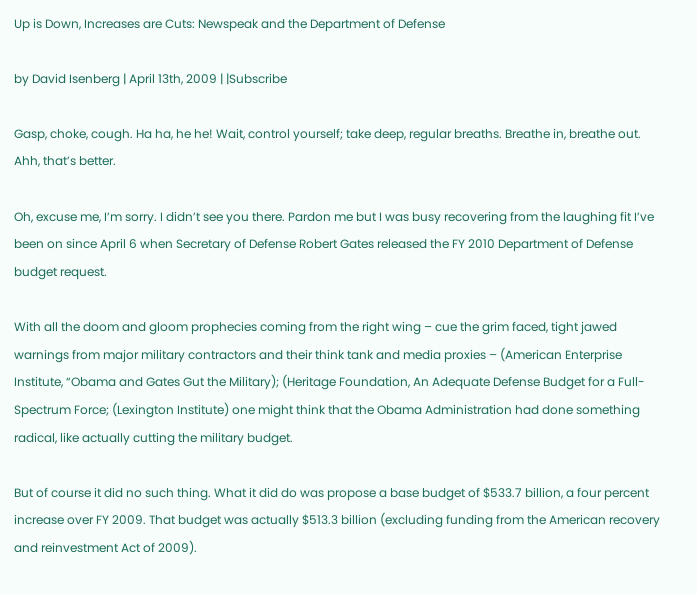Up is Down, Increases are Cuts: Newspeak and the Department of Defense

by David Isenberg | April 13th, 2009 | |Subscribe

Gasp, choke, cough. Ha ha, he he! Wait, control yourself; take deep, regular breaths. Breathe in, breathe out. Ahh, that’s better.

Oh, excuse me, I’m sorry. I didn’t see you there. Pardon me but I was busy recovering from the laughing fit I’ve been on since April 6 when Secretary of Defense Robert Gates released the FY 2010 Department of Defense budget request.

With all the doom and gloom prophecies coming from the right wing – cue the grim faced, tight jawed warnings from major military contractors and their think tank and media proxies – (American Enterprise Institute, “Obama and Gates Gut the Military); (Heritage Foundation, An Adequate Defense Budget for a Full-Spectrum Force; (Lexington Institute) one might think that the Obama Administration had done something radical, like actually cutting the military budget.

But of course it did no such thing. What it did do was propose a base budget of $533.7 billion, a four percent increase over FY 2009. That budget was actually $513.3 billion (excluding funding from the American recovery and reinvestment Act of 2009).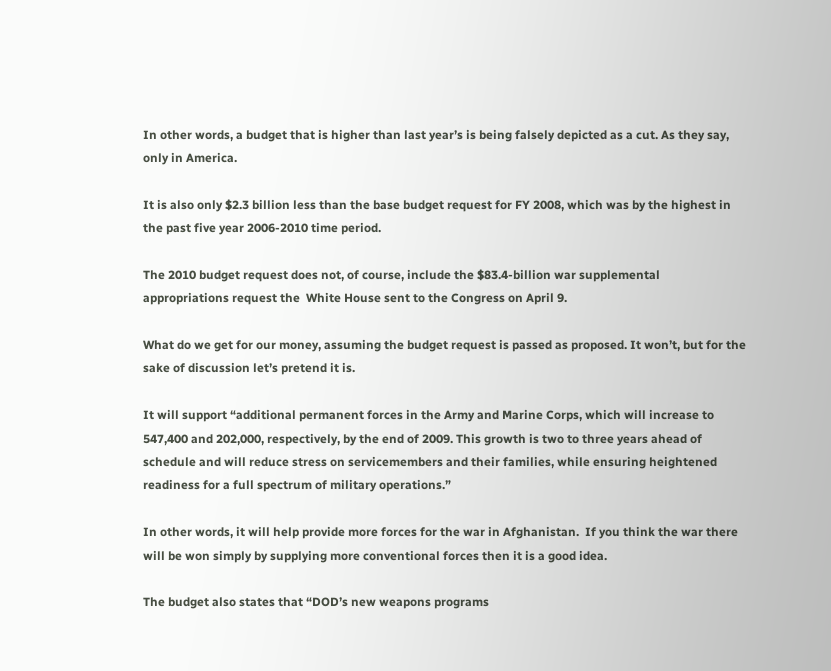In other words, a budget that is higher than last year’s is being falsely depicted as a cut. As they say, only in America.

It is also only $2.3 billion less than the base budget request for FY 2008, which was by the highest in the past five year 2006-2010 time period.

The 2010 budget request does not, of course, include the $83.4-billion war supplemental appropriations request the  White House sent to the Congress on April 9.

What do we get for our money, assuming the budget request is passed as proposed. It won’t, but for the sake of discussion let’s pretend it is.

It will support “additional permanent forces in the Army and Marine Corps, which will increase to 547,400 and 202,000, respectively, by the end of 2009. This growth is two to three years ahead of schedule and will reduce stress on servicemembers and their families, while ensuring heightened readiness for a full spectrum of military operations.”

In other words, it will help provide more forces for the war in Afghanistan.  If you think the war there will be won simply by supplying more conventional forces then it is a good idea.

The budget also states that “DOD’s new weapons programs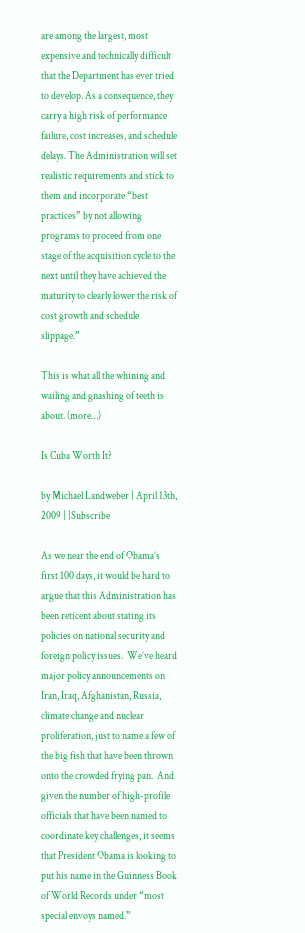are among the largest, most expensive and technically difficult that the Department has ever tried to develop. As a consequence, they carry a high risk of performance failure, cost increases, and schedule delays. The Administration will set realistic requirements and stick to them and incorporate “best practices” by not allowing programs to proceed from one stage of the acquisition cycle to the next until they have achieved the maturity to clearly lower the risk of cost growth and schedule slippage.”

This is what all the whining and wailing and gnashing of teeth is about. (more…)

Is Cuba Worth It?

by Michael Landweber | April 13th, 2009 | |Subscribe

As we near the end of Obama’s first 100 days, it would be hard to argue that this Administration has been reticent about stating its policies on national security and foreign policy issues.  We’ve heard major policy announcements on Iran, Iraq, Afghanistan, Russia, climate change and nuclear proliferation, just to name a few of the big fish that have been thrown onto the crowded frying pan.  And given the number of high-profile officials that have been named to coordinate key challenges, it seems that President Obama is looking to put his name in the Guinness Book of World Records under “most special envoys named.”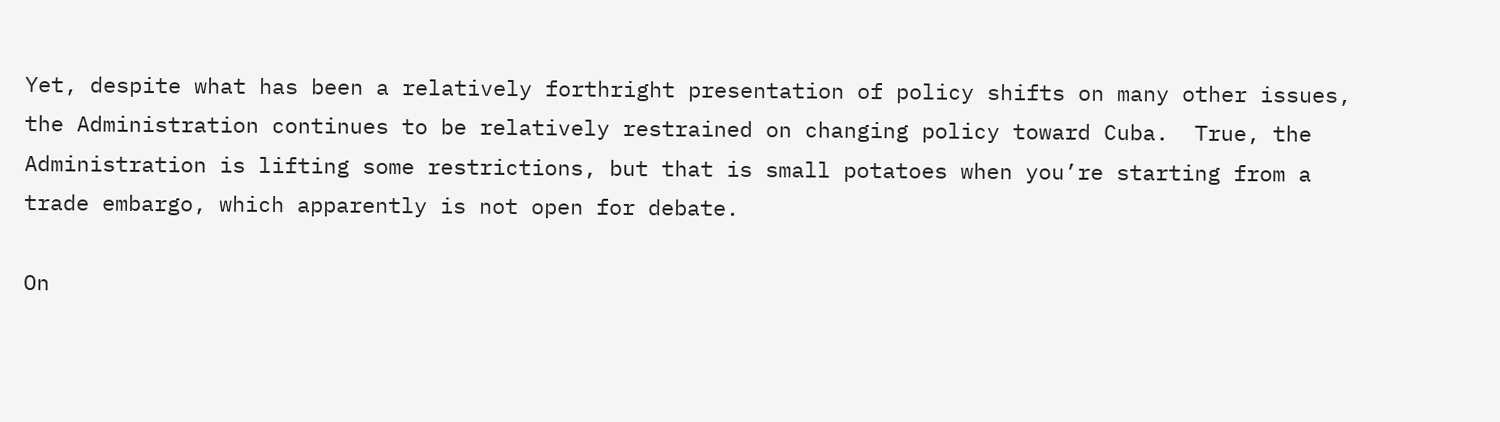Yet, despite what has been a relatively forthright presentation of policy shifts on many other issues, the Administration continues to be relatively restrained on changing policy toward Cuba.  True, the Administration is lifting some restrictions, but that is small potatoes when you’re starting from a trade embargo, which apparently is not open for debate.

On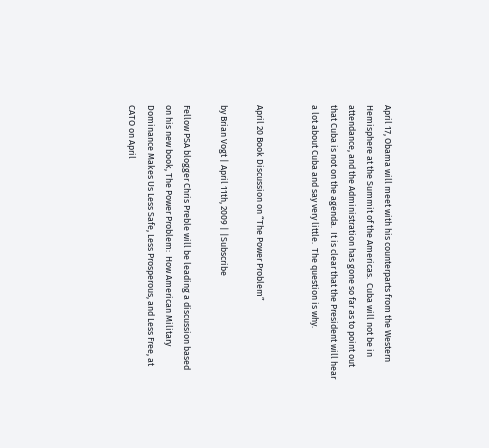April 17, Obama will meet with his counterparts from the Western Hemisphere at the Summit of the Americas.  Cuba will not be in attendance, and the Administration has gone so far as to point out that Cuba is not on the agenda.  It is clear that the President will hear a lot about Cuba and say very little.  The question is why.


April 20 Book Discussion on “The Power Problem”

by Brian Vogt | April 11th, 2009 | |Subscribe

Fellow PSA blogger Chris Preble will be leading a discussion based on his new book, The Power Problem:  How American Military Dominance Makes Us Less Safe, Less Prosperous, and Less Free, at CATO on April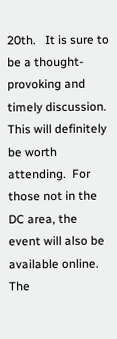20th.   It is sure to be a thought-provoking and timely discussion.  This will definitely be worth attending.  For those not in the DC area, the event will also be available online.  The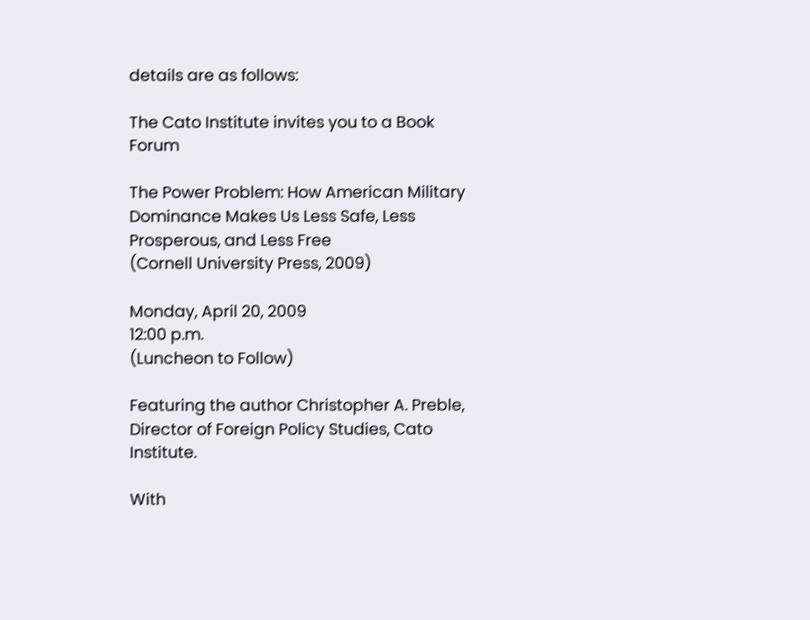details are as follows:

The Cato Institute invites you to a Book Forum

The Power Problem: How American Military Dominance Makes Us Less Safe, Less Prosperous, and Less Free
(Cornell University Press, 2009)

Monday, April 20, 2009
12:00 p.m.
(Luncheon to Follow)

Featuring the author Christopher A. Preble, Director of Foreign Policy Studies, Cato Institute.

With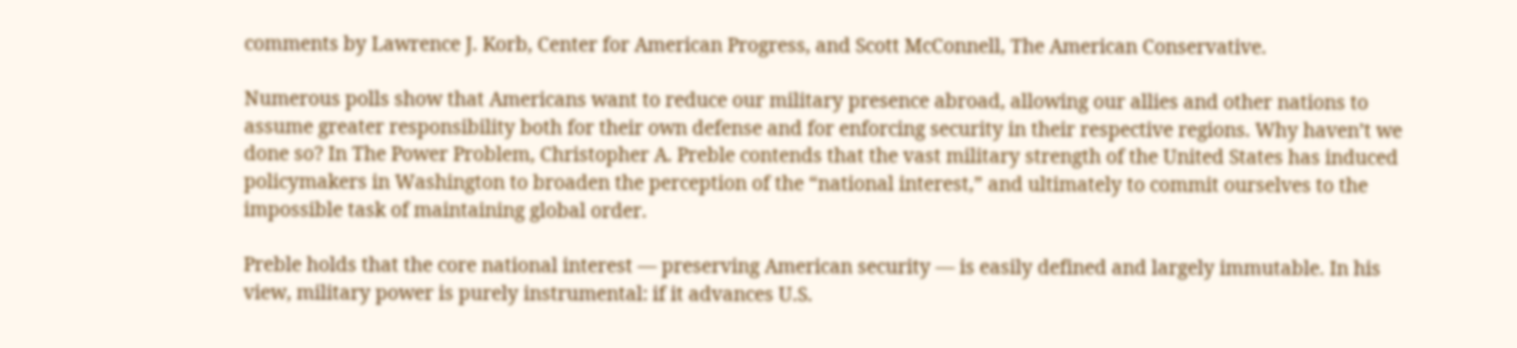comments by Lawrence J. Korb, Center for American Progress, and Scott McConnell, The American Conservative.

Numerous polls show that Americans want to reduce our military presence abroad, allowing our allies and other nations to assume greater responsibility both for their own defense and for enforcing security in their respective regions. Why haven’t we done so? In The Power Problem, Christopher A. Preble contends that the vast military strength of the United States has induced policymakers in Washington to broaden the perception of the “national interest,” and ultimately to commit ourselves to the impossible task of maintaining global order.

Preble holds that the core national interest — preserving American security — is easily defined and largely immutable. In his view, military power is purely instrumental: if it advances U.S.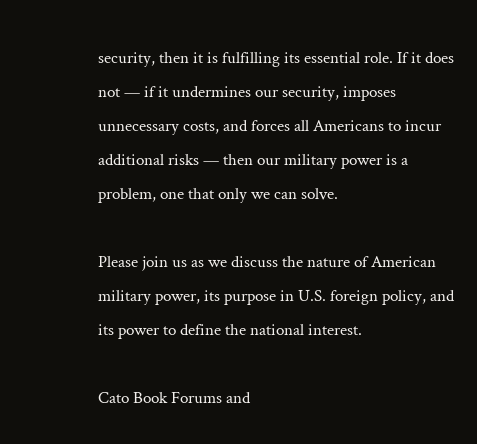security, then it is fulfilling its essential role. If it does not — if it undermines our security, imposes unnecessary costs, and forces all Americans to incur additional risks — then our military power is a problem, one that only we can solve.

Please join us as we discuss the nature of American military power, its purpose in U.S. foreign policy, and its power to define the national interest.

Cato Book Forums and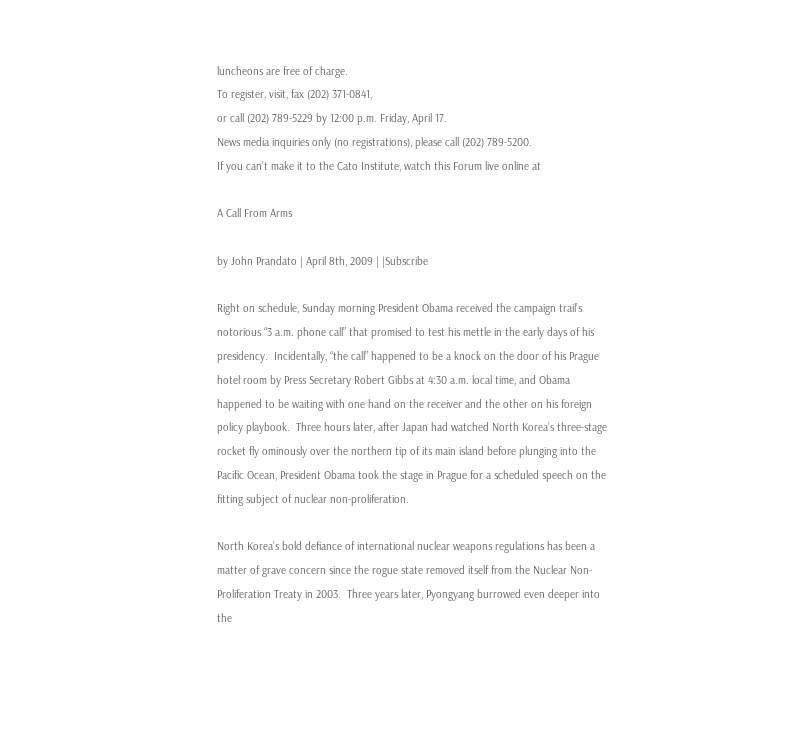luncheons are free of charge.
To register, visit, fax (202) 371-0841,
or call (202) 789-5229 by 12:00 p.m. Friday, April 17.
News media inquiries only (no registrations), please call (202) 789-5200.
If you can’t make it to the Cato Institute, watch this Forum live online at

A Call From Arms

by John Prandato | April 8th, 2009 | |Subscribe

Right on schedule, Sunday morning President Obama received the campaign trail’s notorious “3 a.m. phone call” that promised to test his mettle in the early days of his presidency.  Incidentally, “the call” happened to be a knock on the door of his Prague hotel room by Press Secretary Robert Gibbs at 4:30 a.m. local time, and Obama happened to be waiting with one hand on the receiver and the other on his foreign policy playbook.  Three hours later, after Japan had watched North Korea’s three-stage rocket fly ominously over the northern tip of its main island before plunging into the Pacific Ocean, President Obama took the stage in Prague for a scheduled speech on the fitting subject of nuclear non-proliferation.

North Korea’s bold defiance of international nuclear weapons regulations has been a matter of grave concern since the rogue state removed itself from the Nuclear Non-Proliferation Treaty in 2003.  Three years later, Pyongyang burrowed even deeper into the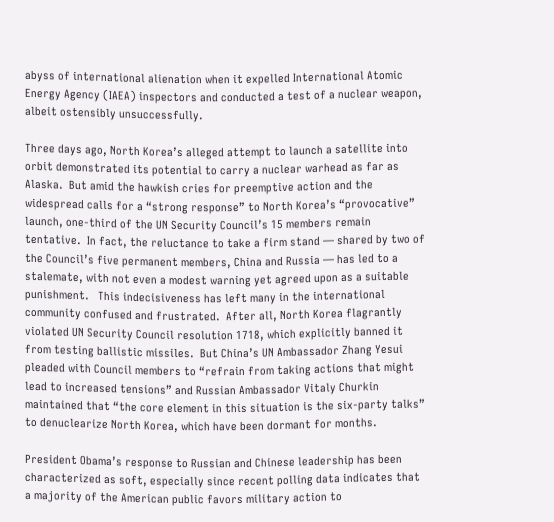abyss of international alienation when it expelled International Atomic Energy Agency (IAEA) inspectors and conducted a test of a nuclear weapon, albeit ostensibly unsuccessfully.

Three days ago, North Korea’s alleged attempt to launch a satellite into orbit demonstrated its potential to carry a nuclear warhead as far as Alaska.  But amid the hawkish cries for preemptive action and the widespread calls for a “strong response” to North Korea’s “provocative” launch, one-third of the UN Security Council’s 15 members remain tentative.  In fact, the reluctance to take a firm stand — shared by two of the Council’s five permanent members, China and Russia — has led to a stalemate, with not even a modest warning yet agreed upon as a suitable punishment.   This indecisiveness has left many in the international community confused and frustrated.  After all, North Korea flagrantly violated UN Security Council resolution 1718, which explicitly banned it from testing ballistic missiles.  But China’s UN Ambassador Zhang Yesui pleaded with Council members to “refrain from taking actions that might lead to increased tensions” and Russian Ambassador Vitaly Churkin maintained that “the core element in this situation is the six-party talks” to denuclearize North Korea, which have been dormant for months.

President Obama’s response to Russian and Chinese leadership has been characterized as soft, especially since recent polling data indicates that a majority of the American public favors military action to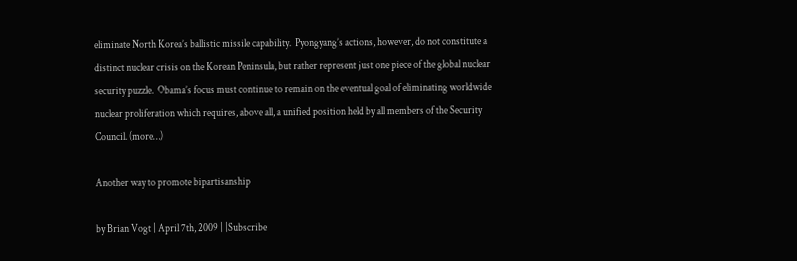eliminate North Korea’s ballistic missile capability.  Pyongyang’s actions, however, do not constitute a distinct nuclear crisis on the Korean Peninsula, but rather represent just one piece of the global nuclear security puzzle.  Obama’s focus must continue to remain on the eventual goal of eliminating worldwide nuclear proliferation which requires, above all, a unified position held by all members of the Security Council. (more…)

Another way to promote bipartisanship

by Brian Vogt | April 7th, 2009 | |Subscribe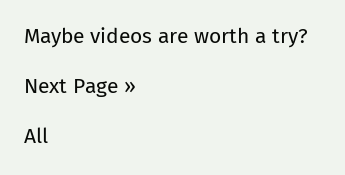Maybe videos are worth a try?

Next Page »

All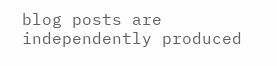blog posts are independently produced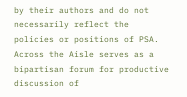by their authors and do not necessarily reflect the policies or positions of PSA. Across the Aisle serves as a bipartisan forum for productive discussion of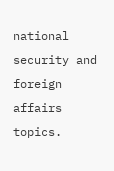national security and foreign affairs topics.